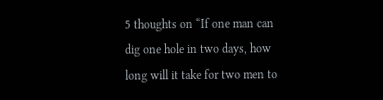5 thoughts on “If one man can dig one hole in two days, how long will it take for two men to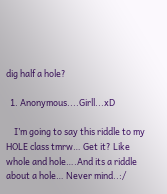dig half a hole?

  1. Anonymous....Girll...xD

    I’m going to say this riddle to my HOLE class tmrw… Get it? Like whole and hole….And its a riddle about a hole… Never mind..:/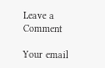Leave a Comment

Your email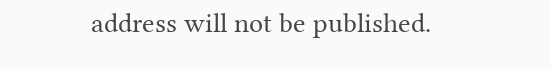address will not be published.